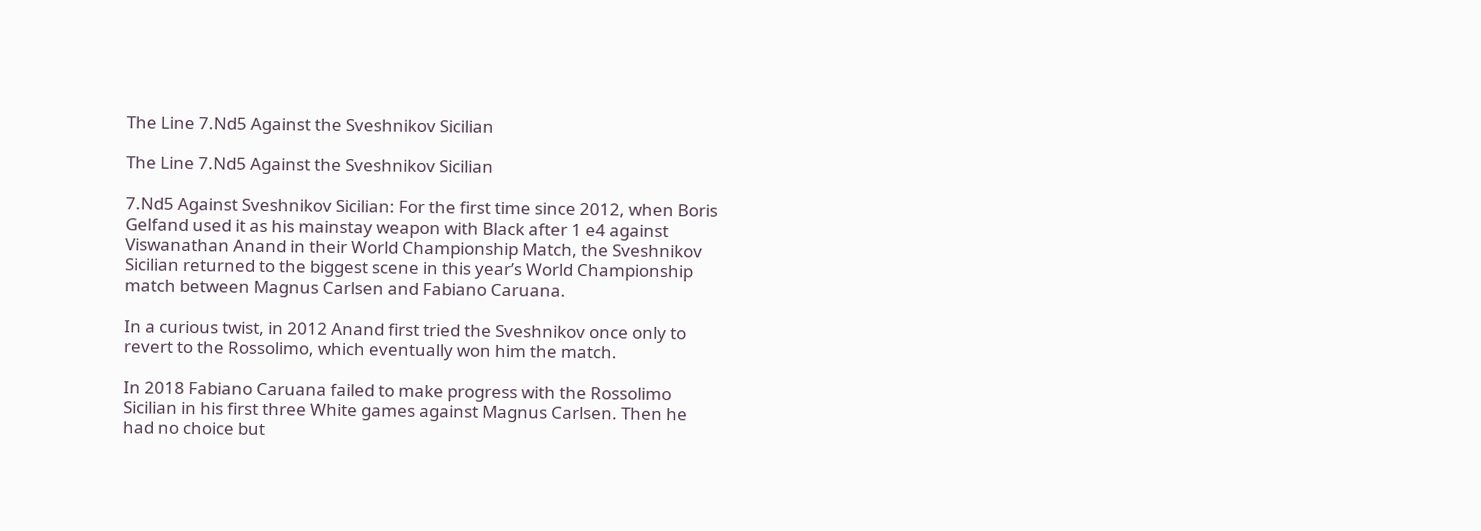The Line 7.Nd5 Against the Sveshnikov Sicilian

The Line 7.Nd5 Against the Sveshnikov Sicilian

7.Nd5 Against Sveshnikov Sicilian: For the first time since 2012, when Boris Gelfand used it as his mainstay weapon with Black after 1 e4 against Viswanathan Anand in their World Championship Match, the Sveshnikov Sicilian returned to the biggest scene in this year’s World Championship match between Magnus Carlsen and Fabiano Caruana.

In a curious twist, in 2012 Anand first tried the Sveshnikov once only to revert to the Rossolimo, which eventually won him the match.

In 2018 Fabiano Caruana failed to make progress with the Rossolimo Sicilian in his first three White games against Magnus Carlsen. Then he had no choice but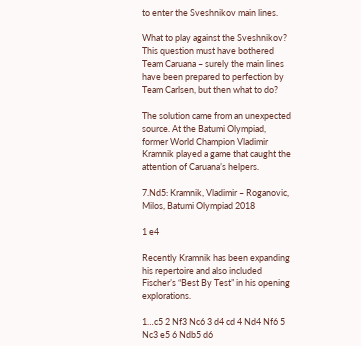to enter the Sveshnikov main lines.

What to play against the Sveshnikov? This question must have bothered Team Caruana – surely the main lines have been prepared to perfection by Team Carlsen, but then what to do?

The solution came from an unexpected source. At the Batumi Olympiad, former World Champion Vladimir Kramnik played a game that caught the attention of Caruana’s helpers.

7.Nd5: Kramnik, Vladimir – Roganovic, Milos, Batumi Olympiad 2018

1 e4

Recently Kramnik has been expanding his repertoire and also included Fischer’s “Best By Test” in his opening explorations.

1…c5 2 Nf3 Nc6 3 d4 cd 4 Nd4 Nf6 5 Nc3 e5 6 Ndb5 d6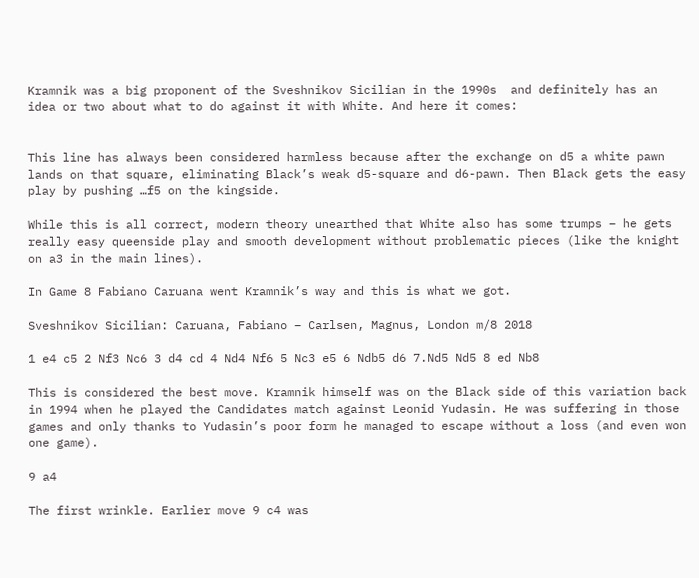Kramnik was a big proponent of the Sveshnikov Sicilian in the 1990s  and definitely has an idea or two about what to do against it with White. And here it comes:


This line has always been considered harmless because after the exchange on d5 a white pawn lands on that square, eliminating Black’s weak d5-square and d6-pawn. Then Black gets the easy play by pushing …f5 on the kingside.

While this is all correct, modern theory unearthed that White also has some trumps – he gets really easy queenside play and smooth development without problematic pieces (like the knight on a3 in the main lines).

In Game 8 Fabiano Caruana went Kramnik’s way and this is what we got.

Sveshnikov Sicilian: Caruana, Fabiano – Carlsen, Magnus, London m/8 2018

1 e4 c5 2 Nf3 Nc6 3 d4 cd 4 Nd4 Nf6 5 Nc3 e5 6 Ndb5 d6 7.Nd5 Nd5 8 ed Nb8

This is considered the best move. Kramnik himself was on the Black side of this variation back in 1994 when he played the Candidates match against Leonid Yudasin. He was suffering in those games and only thanks to Yudasin’s poor form he managed to escape without a loss (and even won one game).

9 a4

The first wrinkle. Earlier move 9 c4 was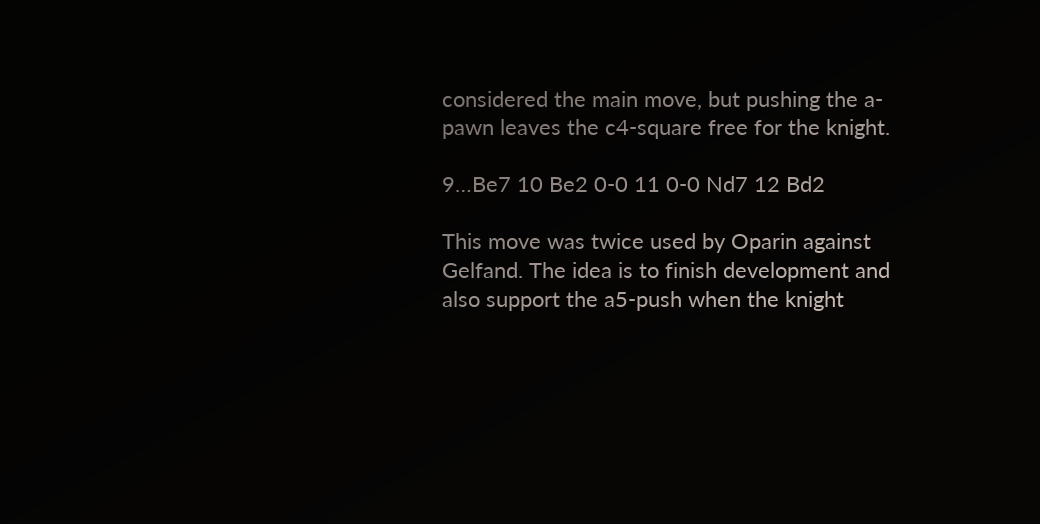considered the main move, but pushing the a-pawn leaves the c4-square free for the knight.

9…Be7 10 Be2 0-0 11 0-0 Nd7 12 Bd2

This move was twice used by Oparin against Gelfand. The idea is to finish development and also support the a5-push when the knight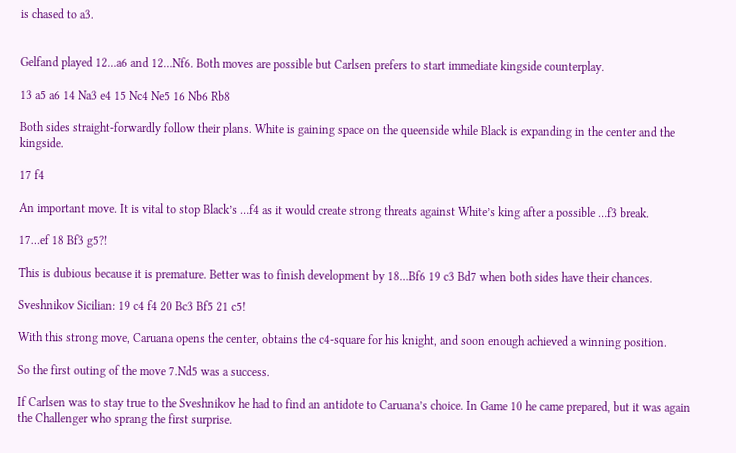is chased to a3.


Gelfand played 12…a6 and 12…Nf6. Both moves are possible but Carlsen prefers to start immediate kingside counterplay.

13 a5 a6 14 Na3 e4 15 Nc4 Ne5 16 Nb6 Rb8

Both sides straight-forwardly follow their plans. White is gaining space on the queenside while Black is expanding in the center and the kingside.

17 f4

An important move. It is vital to stop Black’s …f4 as it would create strong threats against White’s king after a possible …f3 break.

17…ef 18 Bf3 g5?!

This is dubious because it is premature. Better was to finish development by 18…Bf6 19 c3 Bd7 when both sides have their chances.

Sveshnikov Sicilian: 19 c4 f4 20 Bc3 Bf5 21 c5!

With this strong move, Caruana opens the center, obtains the c4-square for his knight, and soon enough achieved a winning position.

So the first outing of the move 7.Nd5 was a success.

If Carlsen was to stay true to the Sveshnikov he had to find an antidote to Caruana’s choice. In Game 10 he came prepared, but it was again the Challenger who sprang the first surprise.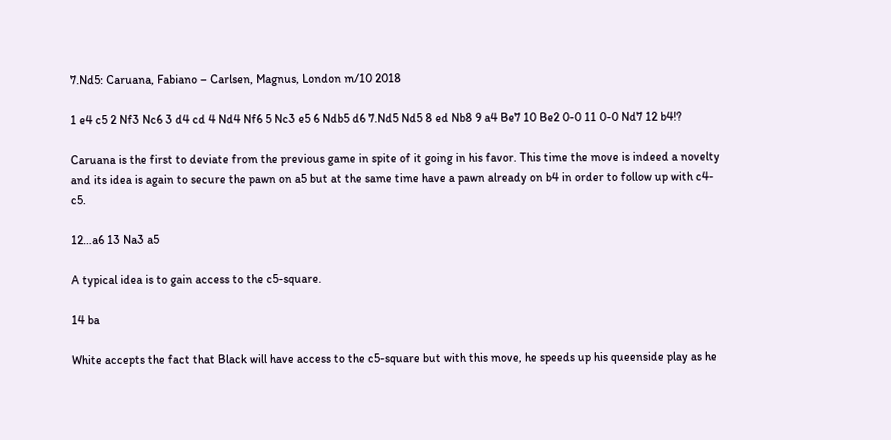7.Nd5: Caruana, Fabiano – Carlsen, Magnus, London m/10 2018

1 e4 c5 2 Nf3 Nc6 3 d4 cd 4 Nd4 Nf6 5 Nc3 e5 6 Ndb5 d6 7.Nd5 Nd5 8 ed Nb8 9 a4 Be7 10 Be2 0-0 11 0-0 Nd7 12 b4!?

Caruana is the first to deviate from the previous game in spite of it going in his favor. This time the move is indeed a novelty and its idea is again to secure the pawn on a5 but at the same time have a pawn already on b4 in order to follow up with c4-c5.

12…a6 13 Na3 a5

A typical idea is to gain access to the c5-square.

14 ba

White accepts the fact that Black will have access to the c5-square but with this move, he speeds up his queenside play as he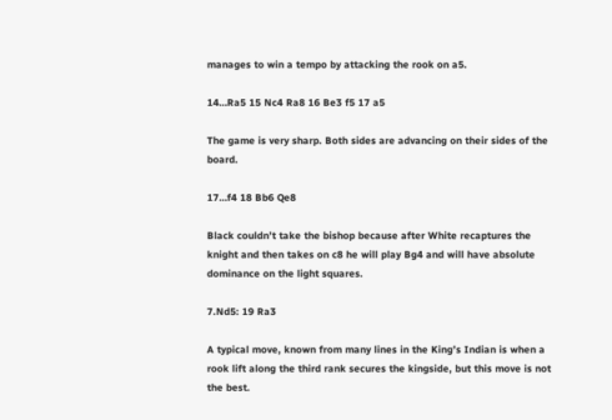manages to win a tempo by attacking the rook on a5.

14…Ra5 15 Nc4 Ra8 16 Be3 f5 17 a5

The game is very sharp. Both sides are advancing on their sides of the board.

17…f4 18 Bb6 Qe8

Black couldn’t take the bishop because after White recaptures the knight and then takes on c8 he will play Bg4 and will have absolute dominance on the light squares.

7.Nd5: 19 Ra3

A typical move, known from many lines in the King’s Indian is when a rook lift along the third rank secures the kingside, but this move is not the best.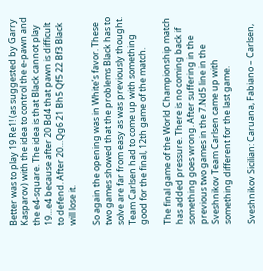Better was to play 19 Re1! (as suggested by Garry Kasparov) with the idea to control the e-pawn and the e4-square. The idea is that Black cannot play 19…e4 because after 20 Bd4 that pawn is difficult to defend. After 20…Qg6 21 Bh5 Qf5 22 Bf3 Black will lose it.

So again the opening was in White’s favor. These two games showed that the problems Black has to solve are far from easy as was previously thought. Team Carlsen had to come up with something good for the final, 12th game of the match.

The final game of the World Championship match has added pressure. There is no coming back if something goes wrong. After suffering in the previous two games in the 7.Nd5 line in the Sveshnikov Team Carlsen came up with something different for the last game.

Sveshnikov Sicilian: Caruana, Fabiano – Carlsen,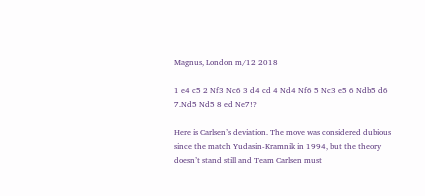Magnus, London m/12 2018

1 e4 c5 2 Nf3 Nc6 3 d4 cd 4 Nd4 Nf6 5 Nc3 e5 6 Ndb5 d6 7.Nd5 Nd5 8 ed Ne7!?

Here is Carlsen’s deviation. The move was considered dubious since the match Yudasin-Kramnik in 1994, but the theory doesn’t stand still and Team Carlsen must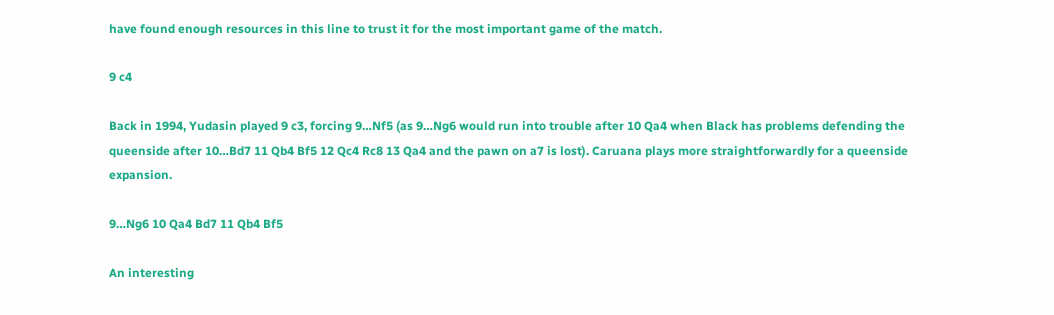have found enough resources in this line to trust it for the most important game of the match.

9 c4

Back in 1994, Yudasin played 9 c3, forcing 9…Nf5 (as 9…Ng6 would run into trouble after 10 Qa4 when Black has problems defending the queenside after 10…Bd7 11 Qb4 Bf5 12 Qc4 Rc8 13 Qa4 and the pawn on a7 is lost). Caruana plays more straightforwardly for a queenside expansion.

9…Ng6 10 Qa4 Bd7 11 Qb4 Bf5

An interesting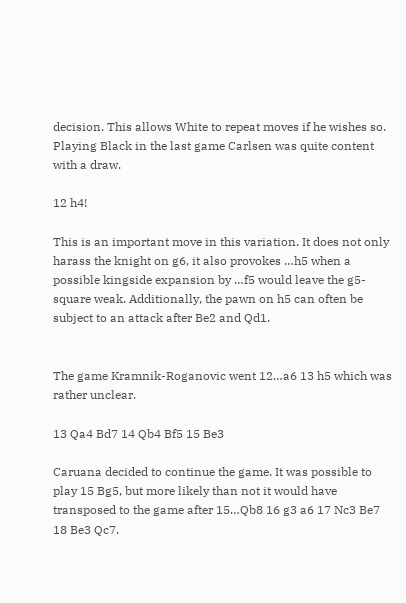decision. This allows White to repeat moves if he wishes so. Playing Black in the last game Carlsen was quite content with a draw.

12 h4!

This is an important move in this variation. It does not only harass the knight on g6, it also provokes …h5 when a possible kingside expansion by …f5 would leave the g5-square weak. Additionally, the pawn on h5 can often be subject to an attack after Be2 and Qd1.


The game Kramnik-Roganovic went 12…a6 13 h5 which was rather unclear.

13 Qa4 Bd7 14 Qb4 Bf5 15 Be3

Caruana decided to continue the game. It was possible to play 15 Bg5, but more likely than not it would have transposed to the game after 15…Qb8 16 g3 a6 17 Nc3 Be7 18 Be3 Qc7.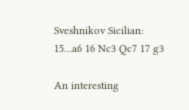Sveshnikov Sicilian: 15…a6 16 Nc3 Qc7 17 g3

An interesting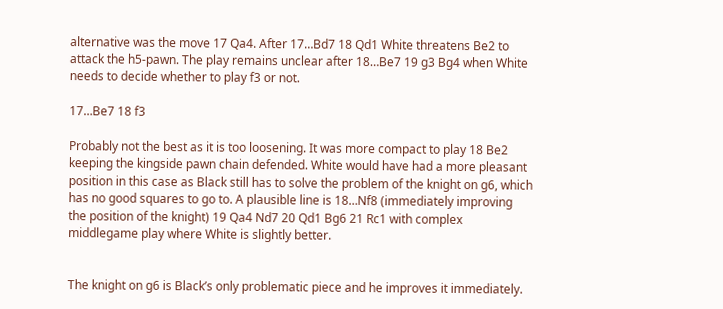alternative was the move 17 Qa4. After 17…Bd7 18 Qd1 White threatens Be2 to attack the h5-pawn. The play remains unclear after 18…Be7 19 g3 Bg4 when White needs to decide whether to play f3 or not.

17…Be7 18 f3

Probably not the best as it is too loosening. It was more compact to play 18 Be2 keeping the kingside pawn chain defended. White would have had a more pleasant position in this case as Black still has to solve the problem of the knight on g6, which has no good squares to go to. A plausible line is 18…Nf8 (immediately improving the position of the knight) 19 Qa4 Nd7 20 Qd1 Bg6 21 Rc1 with complex middlegame play where White is slightly better.


The knight on g6 is Black’s only problematic piece and he improves it immediately.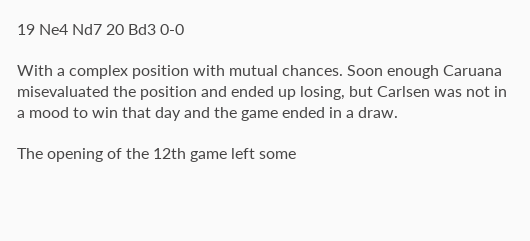19 Ne4 Nd7 20 Bd3 0-0

With a complex position with mutual chances. Soon enough Caruana misevaluated the position and ended up losing, but Carlsen was not in a mood to win that day and the game ended in a draw.

The opening of the 12th game left some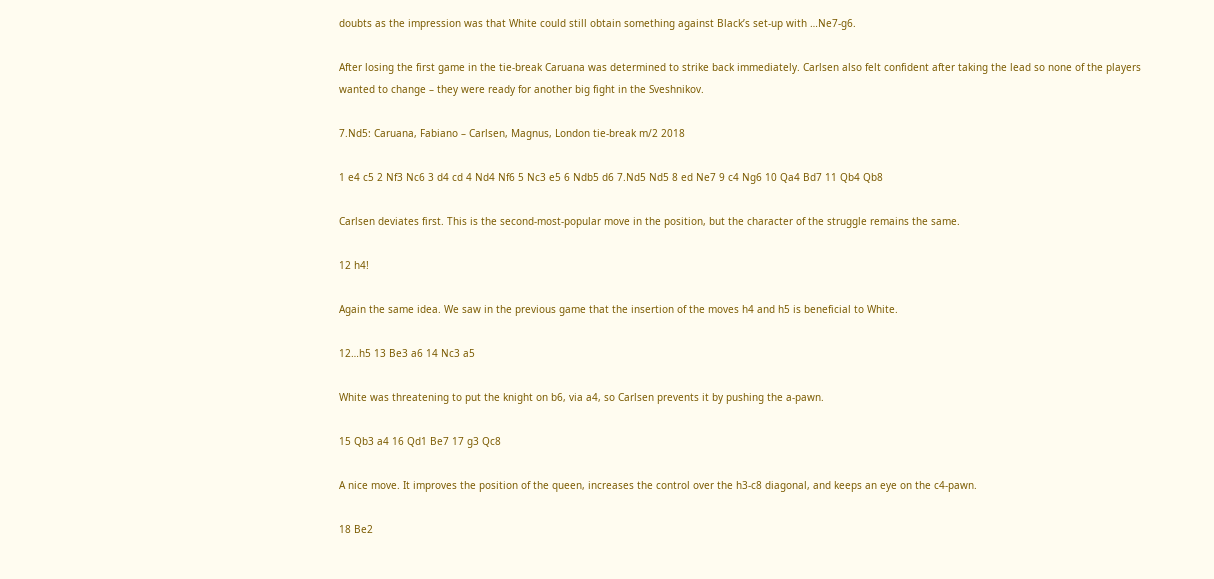doubts as the impression was that White could still obtain something against Black’s set-up with …Ne7-g6.

After losing the first game in the tie-break Caruana was determined to strike back immediately. Carlsen also felt confident after taking the lead so none of the players wanted to change – they were ready for another big fight in the Sveshnikov.

7.Nd5: Caruana, Fabiano – Carlsen, Magnus, London tie-break m/2 2018

1 e4 c5 2 Nf3 Nc6 3 d4 cd 4 Nd4 Nf6 5 Nc3 e5 6 Ndb5 d6 7.Nd5 Nd5 8 ed Ne7 9 c4 Ng6 10 Qa4 Bd7 11 Qb4 Qb8

Carlsen deviates first. This is the second-most-popular move in the position, but the character of the struggle remains the same.

12 h4!

Again the same idea. We saw in the previous game that the insertion of the moves h4 and h5 is beneficial to White.

12…h5 13 Be3 a6 14 Nc3 a5

White was threatening to put the knight on b6, via a4, so Carlsen prevents it by pushing the a-pawn.

15 Qb3 a4 16 Qd1 Be7 17 g3 Qc8

A nice move. It improves the position of the queen, increases the control over the h3-c8 diagonal, and keeps an eye on the c4-pawn.

18 Be2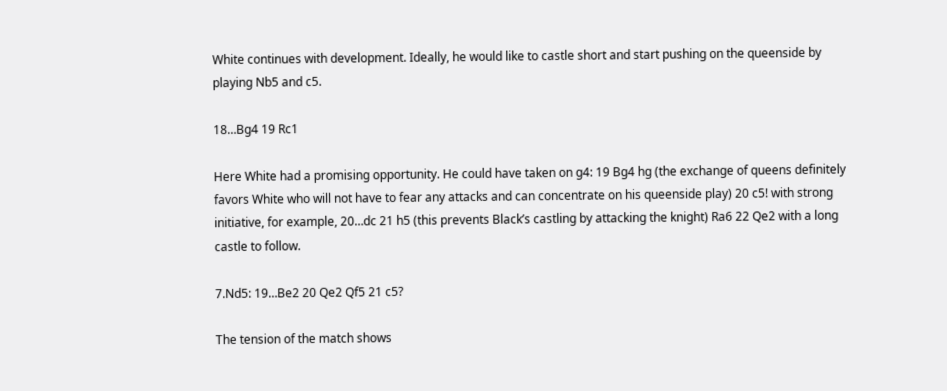White continues with development. Ideally, he would like to castle short and start pushing on the queenside by playing Nb5 and c5.

18…Bg4 19 Rc1

Here White had a promising opportunity. He could have taken on g4: 19 Bg4 hg (the exchange of queens definitely favors White who will not have to fear any attacks and can concentrate on his queenside play) 20 c5! with strong initiative, for example, 20…dc 21 h5 (this prevents Black’s castling by attacking the knight) Ra6 22 Qe2 with a long castle to follow.

7.Nd5: 19…Be2 20 Qe2 Qf5 21 c5?

The tension of the match shows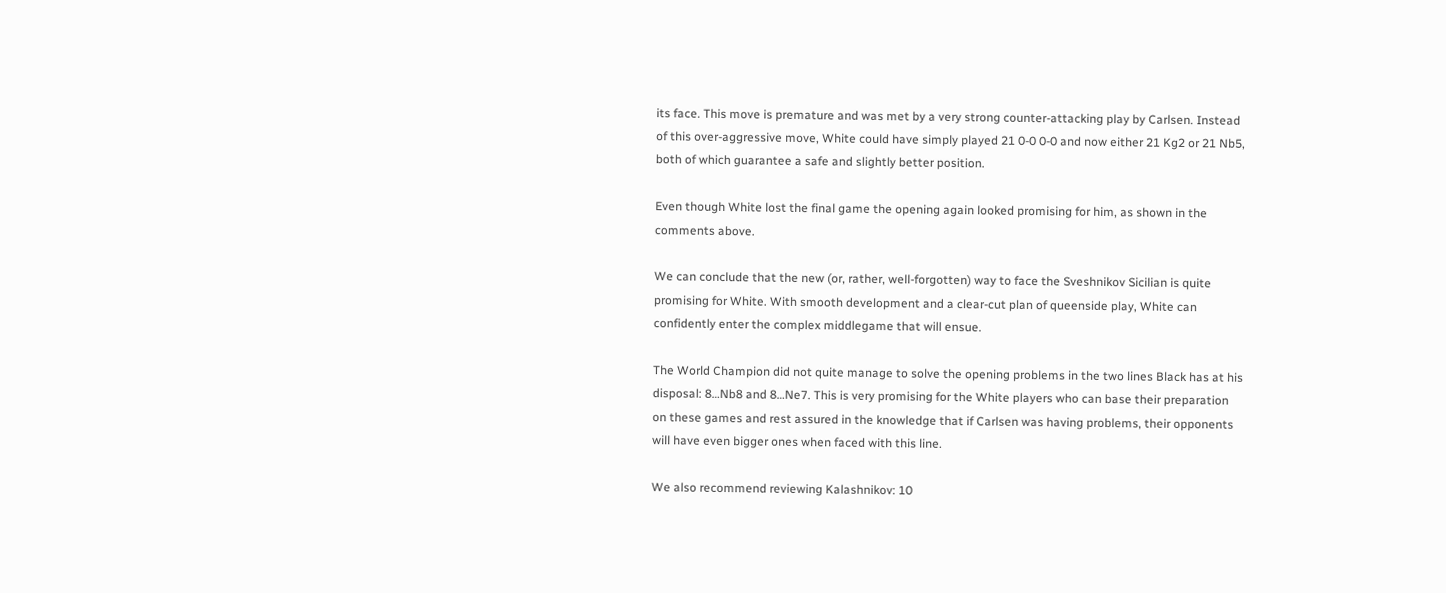its face. This move is premature and was met by a very strong counter-attacking play by Carlsen. Instead of this over-aggressive move, White could have simply played 21 0-0 0-0 and now either 21 Kg2 or 21 Nb5, both of which guarantee a safe and slightly better position.

Even though White lost the final game the opening again looked promising for him, as shown in the comments above.

We can conclude that the new (or, rather, well-forgotten) way to face the Sveshnikov Sicilian is quite promising for White. With smooth development and a clear-cut plan of queenside play, White can confidently enter the complex middlegame that will ensue.

The World Champion did not quite manage to solve the opening problems in the two lines Black has at his disposal: 8…Nb8 and 8…Ne7. This is very promising for the White players who can base their preparation on these games and rest assured in the knowledge that if Carlsen was having problems, their opponents will have even bigger ones when faced with this line.

We also recommend reviewing Kalashnikov: 10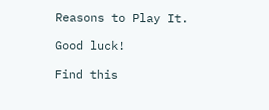Reasons to Play It.

Good luck!

Find this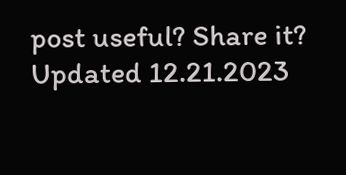post useful? Share it?
Updated 12.21.2023